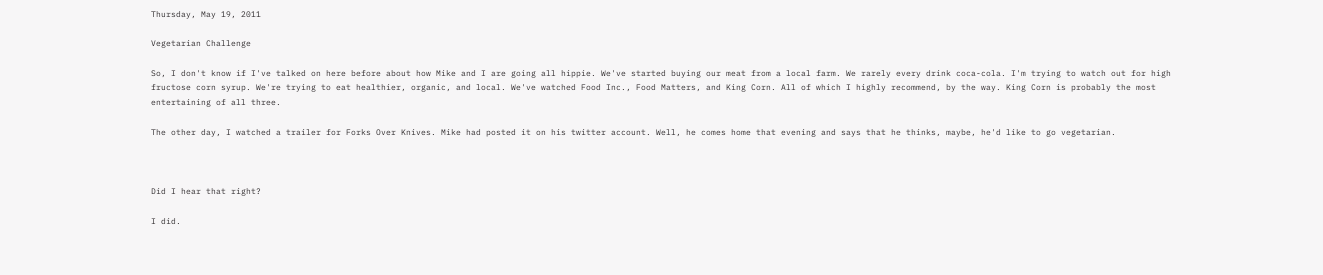Thursday, May 19, 2011

Vegetarian Challenge

So, I don't know if I've talked on here before about how Mike and I are going all hippie. We've started buying our meat from a local farm. We rarely every drink coca-cola. I'm trying to watch out for high fructose corn syrup. We're trying to eat healthier, organic, and local. We've watched Food Inc., Food Matters, and King Corn. All of which I highly recommend, by the way. King Corn is probably the most entertaining of all three.

The other day, I watched a trailer for Forks Over Knives. Mike had posted it on his twitter account. Well, he comes home that evening and says that he thinks, maybe, he'd like to go vegetarian.



Did I hear that right?

I did.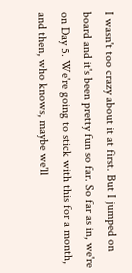I wasn't too crazy about it at first. But I jumped on board and it's been pretty fun so far. So far as in, we're on Day 5. We're going to stick with this for a month, and then, who knows, maybe we'll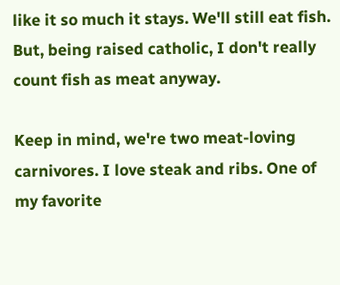like it so much it stays. We'll still eat fish. But, being raised catholic, I don't really count fish as meat anyway.

Keep in mind, we're two meat-loving carnivores. I love steak and ribs. One of my favorite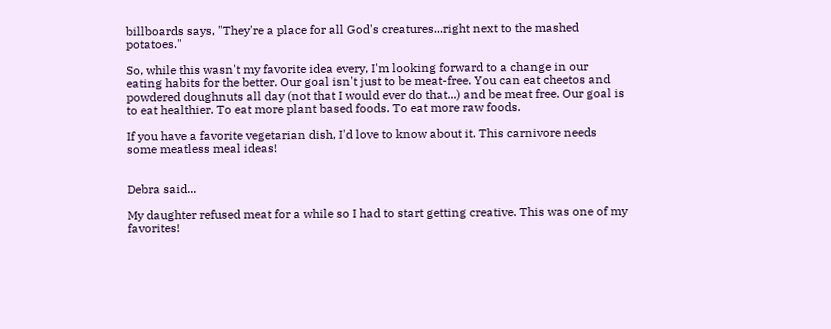billboards says, "They're a place for all God's creatures...right next to the mashed potatoes."

So, while this wasn't my favorite idea every, I'm looking forward to a change in our eating habits for the better. Our goal isn't just to be meat-free. You can eat cheetos and powdered doughnuts all day (not that I would ever do that...) and be meat free. Our goal is to eat healthier. To eat more plant based foods. To eat more raw foods.

If you have a favorite vegetarian dish, I'd love to know about it. This carnivore needs some meatless meal ideas!


Debra said...

My daughter refused meat for a while so I had to start getting creative. This was one of my favorites!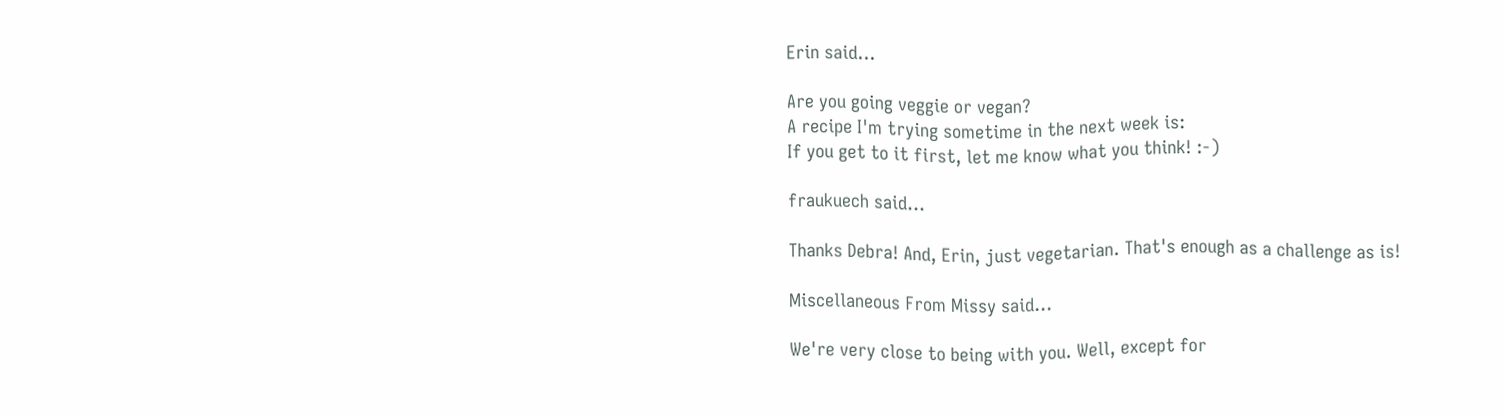Erin said...

Are you going veggie or vegan?
A recipe I'm trying sometime in the next week is:
If you get to it first, let me know what you think! :-)

fraukuech said...

Thanks Debra! And, Erin, just vegetarian. That's enough as a challenge as is!

Miscellaneous From Missy said...

We're very close to being with you. Well, except for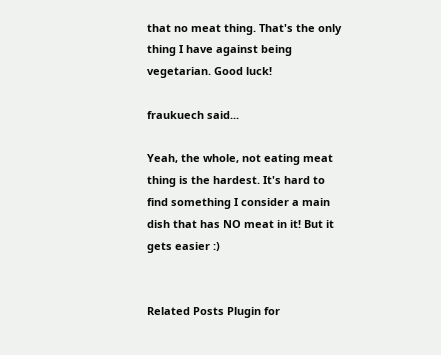that no meat thing. That's the only thing I have against being vegetarian. Good luck!

fraukuech said...

Yeah, the whole, not eating meat thing is the hardest. It's hard to find something I consider a main dish that has NO meat in it! But it gets easier :)


Related Posts Plugin for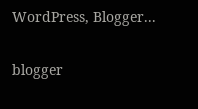WordPress, Blogger...

blogger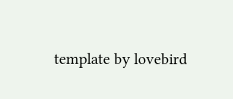template by lovebird